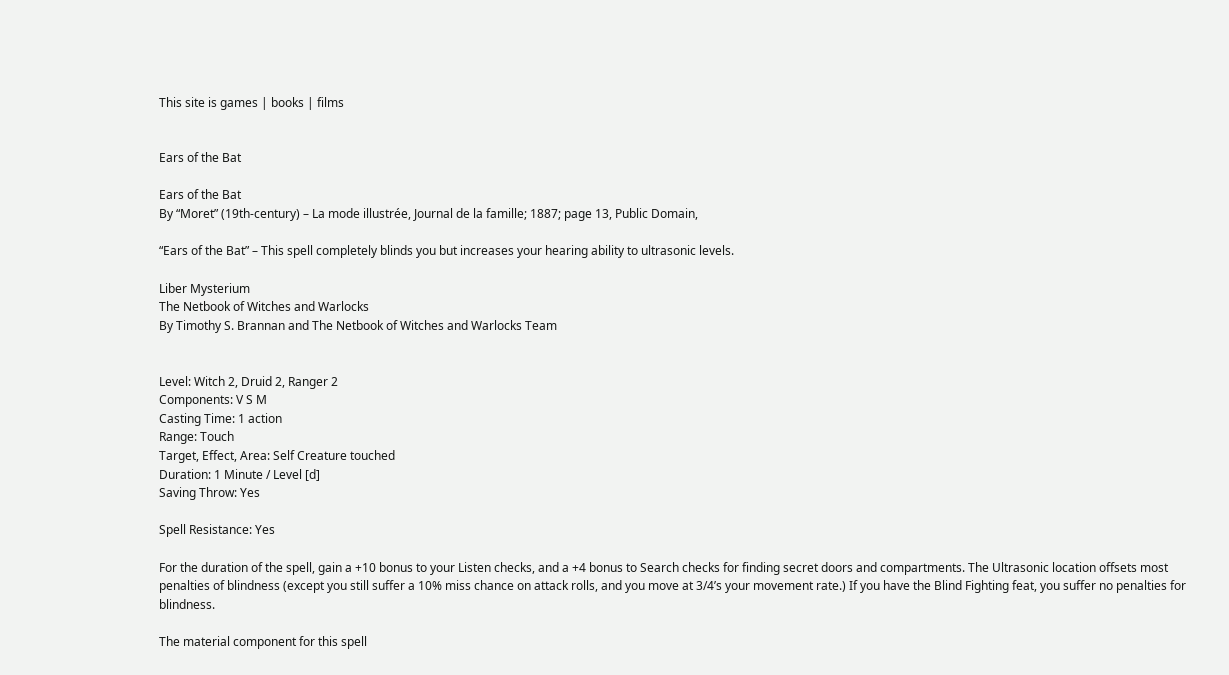This site is games | books | films


Ears of the Bat

Ears of the Bat
By “Moret” (19th-century) – La mode illustrée, Journal de la famille; 1887; page 13, Public Domain,

“Ears of the Bat” – This spell completely blinds you but increases your hearing ability to ultrasonic levels.

Liber Mysterium
The Netbook of Witches and Warlocks
By Timothy S. Brannan and The Netbook of Witches and Warlocks Team


Level: Witch 2, Druid 2, Ranger 2
Components: V S M
Casting Time: 1 action
Range: Touch
Target, Effect, Area: Self Creature touched
Duration: 1 Minute / Level [d]
Saving Throw: Yes

Spell Resistance: Yes

For the duration of the spell, gain a +10 bonus to your Listen checks, and a +4 bonus to Search checks for finding secret doors and compartments. The Ultrasonic location offsets most penalties of blindness (except you still suffer a 10% miss chance on attack rolls, and you move at 3/4’s your movement rate.) If you have the Blind Fighting feat, you suffer no penalties for blindness.

The material component for this spell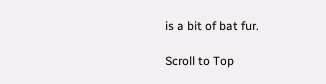is a bit of bat fur.

Scroll to Top